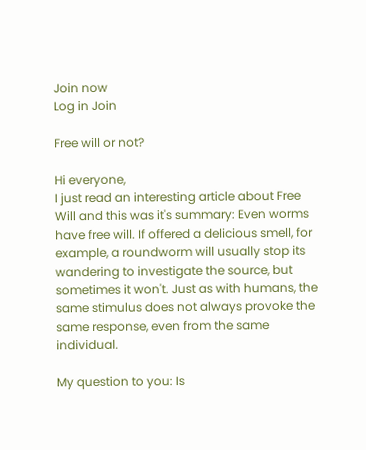Join now
Log in Join

Free will or not?

Hi everyone,
I just read an interesting article about Free Will and this was it's summary: Even worms have free will. If offered a delicious smell, for example, a roundworm will usually stop its wandering to investigate the source, but sometimes it won't. Just as with humans, the same stimulus does not always provoke the same response, even from the same individual.

My question to you: Is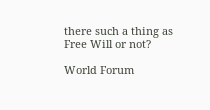there such a thing as Free Will or not?

World Forum